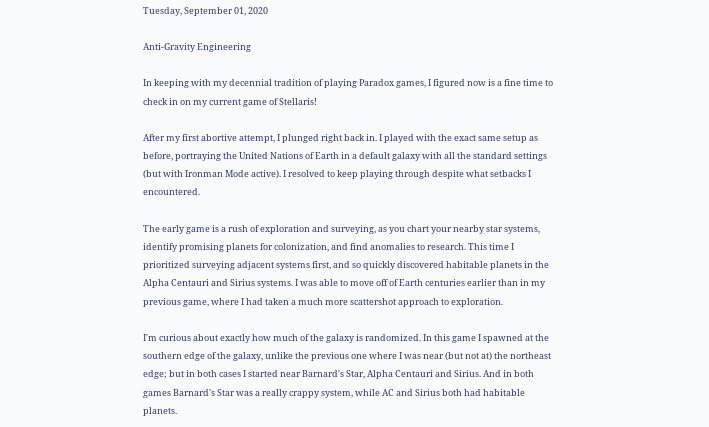Tuesday, September 01, 2020

Anti-Gravity Engineering

In keeping with my decennial tradition of playing Paradox games, I figured now is a fine time to check in on my current game of Stellaris!

After my first abortive attempt, I plunged right back in. I played with the exact same setup as before, portraying the United Nations of Earth in a default galaxy with all the standard settings (but with Ironman Mode active). I resolved to keep playing through despite what setbacks I encountered.

The early game is a rush of exploration and surveying, as you chart your nearby star systems, identify promising planets for colonization, and find anomalies to research. This time I prioritized surveying adjacent systems first, and so quickly discovered habitable planets in the Alpha Centauri and Sirius systems. I was able to move off of Earth centuries earlier than in my previous game, where I had taken a much more scattershot approach to exploration.

I'm curious about exactly how much of the galaxy is randomized. In this game I spawned at the southern edge of the galaxy, unlike the previous one where I was near (but not at) the northeast edge; but in both cases I started near Barnard's Star, Alpha Centauri and Sirius. And in both games Barnard's Star was a really crappy system, while AC and Sirius both had habitable planets.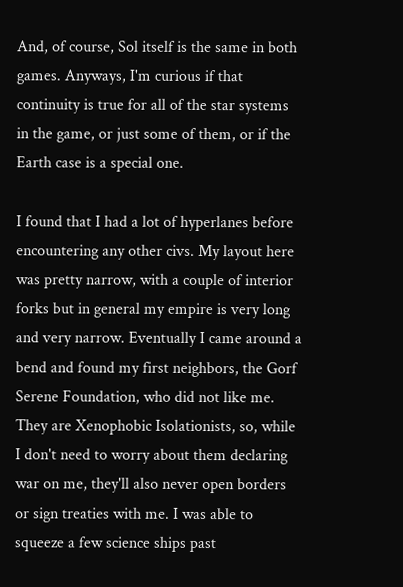And, of course, Sol itself is the same in both games. Anyways, I'm curious if that continuity is true for all of the star systems in the game, or just some of them, or if the Earth case is a special one.

I found that I had a lot of hyperlanes before encountering any other civs. My layout here was pretty narrow, with a couple of interior forks but in general my empire is very long and very narrow. Eventually I came around a bend and found my first neighbors, the Gorf Serene Foundation, who did not like me. They are Xenophobic Isolationists, so, while I don't need to worry about them declaring war on me, they'll also never open borders or sign treaties with me. I was able to squeeze a few science ships past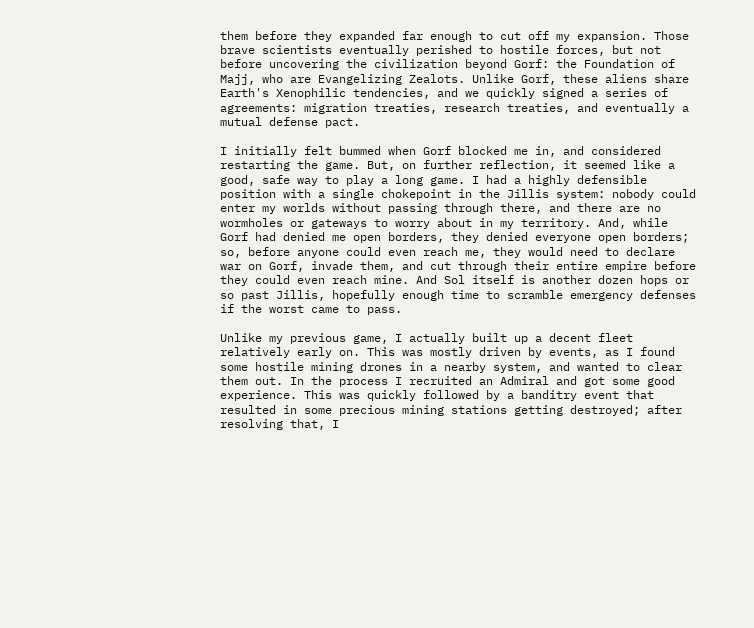them before they expanded far enough to cut off my expansion. Those brave scientists eventually perished to hostile forces, but not before uncovering the civilization beyond Gorf: the Foundation of Majj, who are Evangelizing Zealots. Unlike Gorf, these aliens share Earth's Xenophilic tendencies, and we quickly signed a series of agreements: migration treaties, research treaties, and eventually a mutual defense pact.

I initially felt bummed when Gorf blocked me in, and considered restarting the game. But, on further reflection, it seemed like a good, safe way to play a long game. I had a highly defensible position with a single chokepoint in the Jillis system: nobody could enter my worlds without passing through there, and there are no wormholes or gateways to worry about in my territory. And, while Gorf had denied me open borders, they denied everyone open borders; so, before anyone could even reach me, they would need to declare war on Gorf, invade them, and cut through their entire empire before they could even reach mine. And Sol itself is another dozen hops or so past Jillis, hopefully enough time to scramble emergency defenses if the worst came to pass.

Unlike my previous game, I actually built up a decent fleet relatively early on. This was mostly driven by events, as I found some hostile mining drones in a nearby system, and wanted to clear them out. In the process I recruited an Admiral and got some good experience. This was quickly followed by a banditry event that resulted in some precious mining stations getting destroyed; after resolving that, I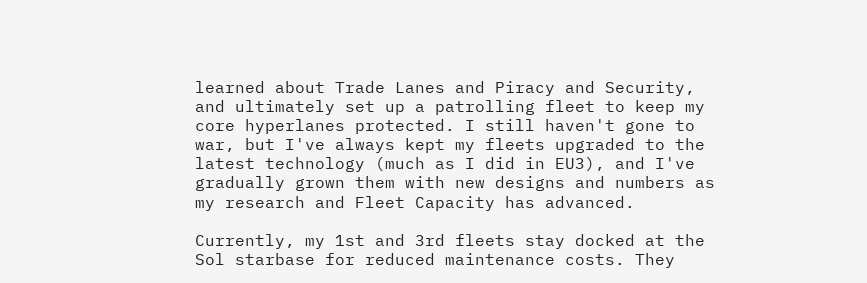learned about Trade Lanes and Piracy and Security, and ultimately set up a patrolling fleet to keep my core hyperlanes protected. I still haven't gone to war, but I've always kept my fleets upgraded to the latest technology (much as I did in EU3), and I've gradually grown them with new designs and numbers as my research and Fleet Capacity has advanced.

Currently, my 1st and 3rd fleets stay docked at the Sol starbase for reduced maintenance costs. They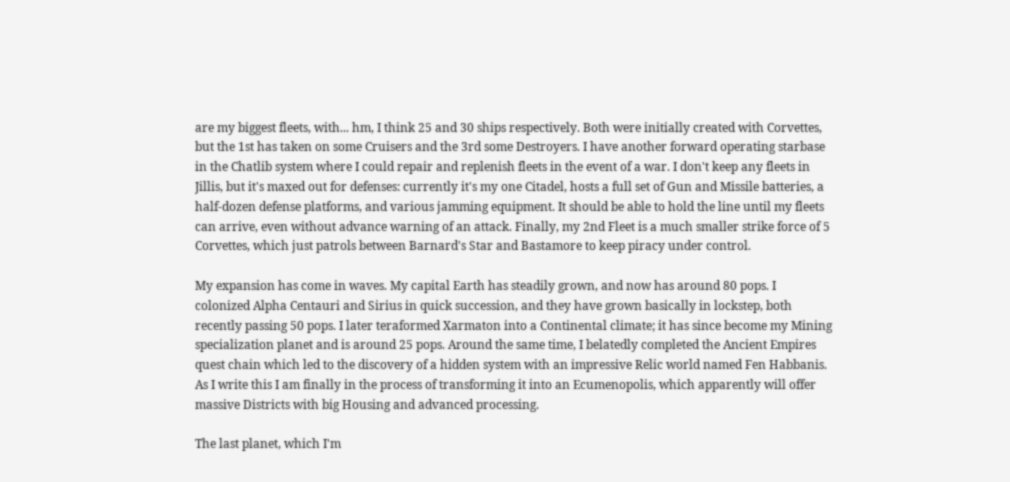are my biggest fleets, with... hm, I think 25 and 30 ships respectively. Both were initially created with Corvettes, but the 1st has taken on some Cruisers and the 3rd some Destroyers. I have another forward operating starbase in the Chatlib system where I could repair and replenish fleets in the event of a war. I don't keep any fleets in Jillis, but it's maxed out for defenses: currently it's my one Citadel, hosts a full set of Gun and Missile batteries, a half-dozen defense platforms, and various jamming equipment. It should be able to hold the line until my fleets can arrive, even without advance warning of an attack. Finally, my 2nd Fleet is a much smaller strike force of 5 Corvettes, which just patrols between Barnard's Star and Bastamore to keep piracy under control.

My expansion has come in waves. My capital Earth has steadily grown, and now has around 80 pops. I colonized Alpha Centauri and Sirius in quick succession, and they have grown basically in lockstep, both recently passing 50 pops. I later teraformed Xarmaton into a Continental climate; it has since become my Mining specialization planet and is around 25 pops. Around the same time, I belatedly completed the Ancient Empires quest chain which led to the discovery of a hidden system with an impressive Relic world named Fen Habbanis. As I write this I am finally in the process of transforming it into an Ecumenopolis, which apparently will offer massive Districts with big Housing and advanced processing.

The last planet, which I'm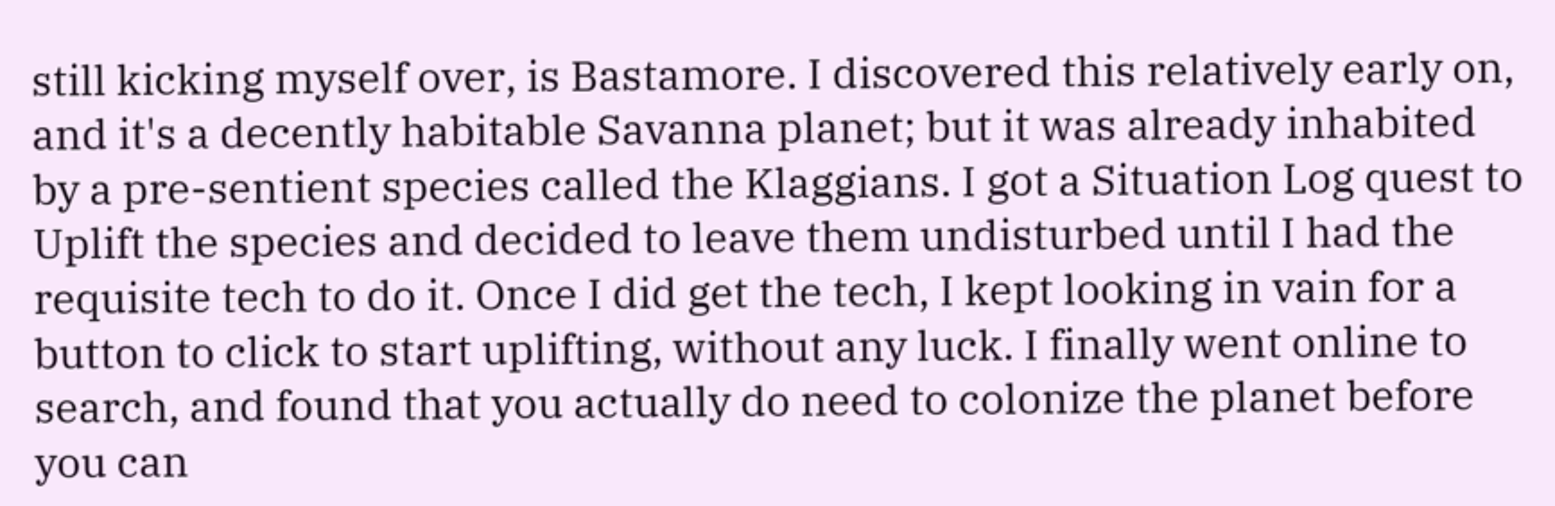still kicking myself over, is Bastamore. I discovered this relatively early on, and it's a decently habitable Savanna planet; but it was already inhabited by a pre-sentient species called the Klaggians. I got a Situation Log quest to Uplift the species and decided to leave them undisturbed until I had the requisite tech to do it. Once I did get the tech, I kept looking in vain for a button to click to start uplifting, without any luck. I finally went online to search, and found that you actually do need to colonize the planet before you can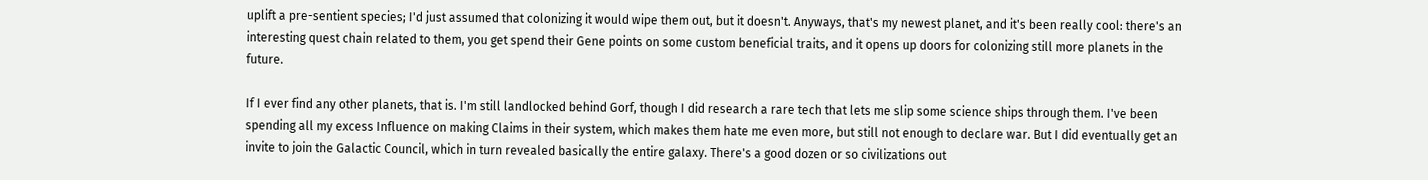uplift a pre-sentient species; I'd just assumed that colonizing it would wipe them out, but it doesn't. Anyways, that's my newest planet, and it's been really cool: there's an interesting quest chain related to them, you get spend their Gene points on some custom beneficial traits, and it opens up doors for colonizing still more planets in the future.

If I ever find any other planets, that is. I'm still landlocked behind Gorf, though I did research a rare tech that lets me slip some science ships through them. I've been spending all my excess Influence on making Claims in their system, which makes them hate me even more, but still not enough to declare war. But I did eventually get an invite to join the Galactic Council, which in turn revealed basically the entire galaxy. There's a good dozen or so civilizations out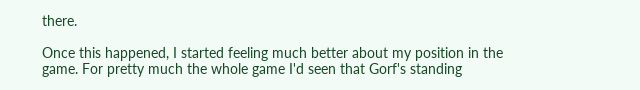there.

Once this happened, I started feeling much better about my position in the game. For pretty much the whole game I'd seen that Gorf's standing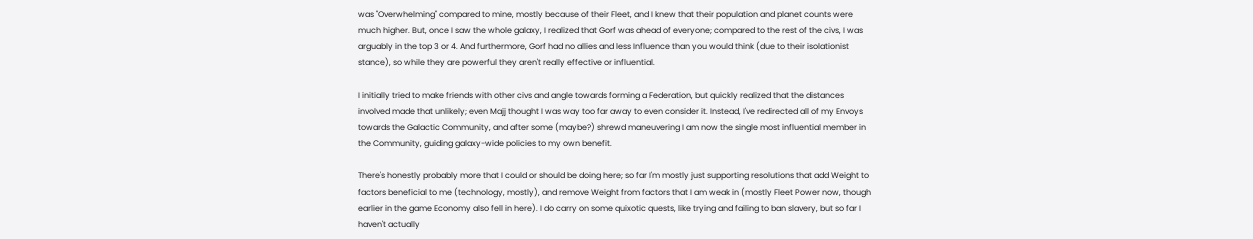was "Overwhelming" compared to mine, mostly because of their Fleet, and I knew that their population and planet counts were much higher. But, once I saw the whole galaxy, I realized that Gorf was ahead of everyone; compared to the rest of the civs, I was arguably in the top 3 or 4. And furthermore, Gorf had no allies and less Influence than you would think (due to their isolationist stance), so while they are powerful they aren't really effective or influential.

I initially tried to make friends with other civs and angle towards forming a Federation, but quickly realized that the distances involved made that unlikely; even Majj thought I was way too far away to even consider it. Instead, I've redirected all of my Envoys towards the Galactic Community, and after some (maybe?) shrewd maneuvering I am now the single most influential member in the Community, guiding galaxy-wide policies to my own benefit.

There's honestly probably more that I could or should be doing here; so far I'm mostly just supporting resolutions that add Weight to factors beneficial to me (technology, mostly), and remove Weight from factors that I am weak in (mostly Fleet Power now, though earlier in the game Economy also fell in here). I do carry on some quixotic quests, like trying and failing to ban slavery, but so far I haven't actually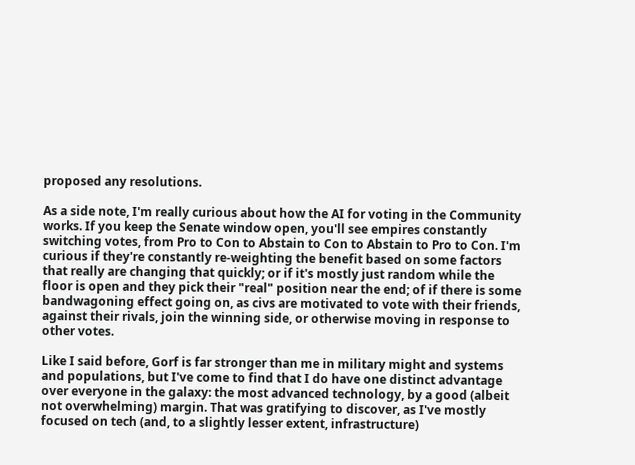proposed any resolutions.

As a side note, I'm really curious about how the AI for voting in the Community works. If you keep the Senate window open, you'll see empires constantly switching votes, from Pro to Con to Abstain to Con to Abstain to Pro to Con. I'm curious if they're constantly re-weighting the benefit based on some factors that really are changing that quickly; or if it's mostly just random while the floor is open and they pick their "real" position near the end; of if there is some bandwagoning effect going on, as civs are motivated to vote with their friends, against their rivals, join the winning side, or otherwise moving in response to other votes.

Like I said before, Gorf is far stronger than me in military might and systems and populations, but I've come to find that I do have one distinct advantage over everyone in the galaxy: the most advanced technology, by a good (albeit not overwhelming) margin. That was gratifying to discover, as I've mostly focused on tech (and, to a slightly lesser extent, infrastructure)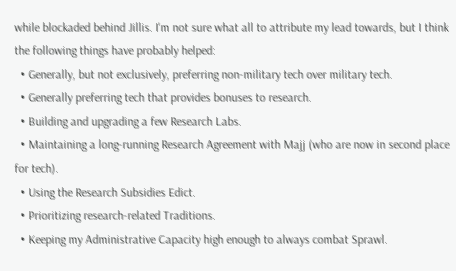while blockaded behind Jillis. I'm not sure what all to attribute my lead towards, but I think the following things have probably helped:
  • Generally, but not exclusively, preferring non-military tech over military tech.
  • Generally preferring tech that provides bonuses to research.
  • Building and upgrading a few Research Labs.
  • Maintaining a long-running Research Agreement with Majj (who are now in second place for tech).
  • Using the Research Subsidies Edict.
  • Prioritizing research-related Traditions.
  • Keeping my Administrative Capacity high enough to always combat Sprawl.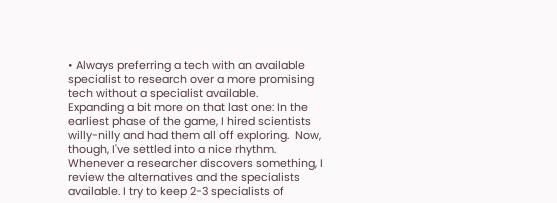• Always preferring a tech with an available specialist to research over a more promising tech without a specialist available.
Expanding a bit more on that last one: In the earliest phase of the game, I hired scientists willy-nilly and had them all off exploring.  Now, though, I've settled into a nice rhythm. Whenever a researcher discovers something, I review the alternatives and the specialists available. I try to keep 2-3 specialists of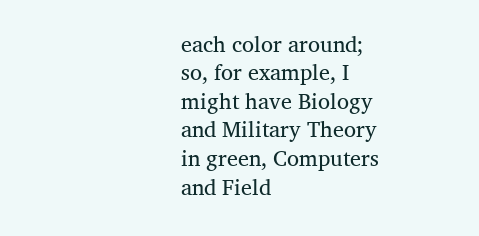each color around; so, for example, I might have Biology and Military Theory in green, Computers and Field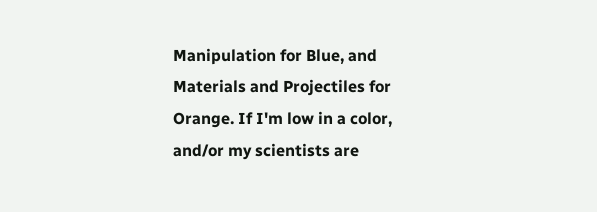Manipulation for Blue, and Materials and Projectiles for Orange. If I'm low in a color, and/or my scientists are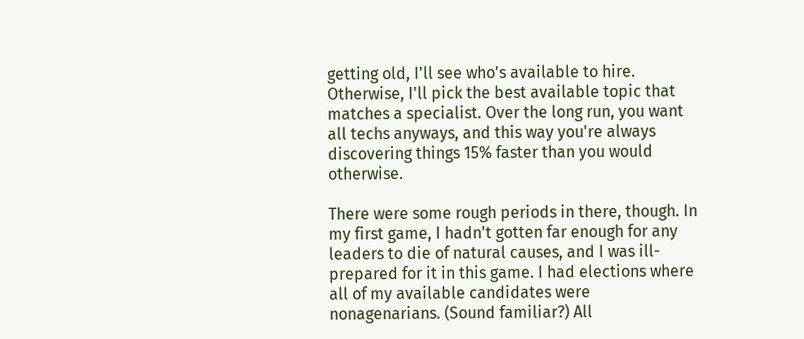getting old, I'll see who's available to hire. Otherwise, I'll pick the best available topic that matches a specialist. Over the long run, you want all techs anyways, and this way you're always discovering things 15% faster than you would otherwise.

There were some rough periods in there, though. In my first game, I hadn't gotten far enough for any leaders to die of natural causes, and I was ill-prepared for it in this game. I had elections where all of my available candidates were nonagenarians. (Sound familiar?) All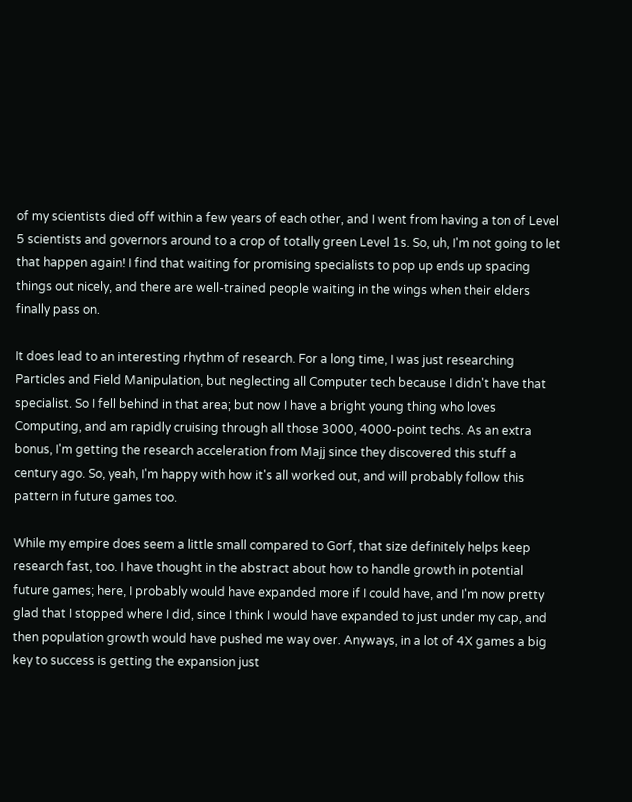of my scientists died off within a few years of each other, and I went from having a ton of Level 5 scientists and governors around to a crop of totally green Level 1s. So, uh, I'm not going to let that happen again! I find that waiting for promising specialists to pop up ends up spacing things out nicely, and there are well-trained people waiting in the wings when their elders finally pass on.

It does lead to an interesting rhythm of research. For a long time, I was just researching Particles and Field Manipulation, but neglecting all Computer tech because I didn't have that specialist. So I fell behind in that area; but now I have a bright young thing who loves Computing, and am rapidly cruising through all those 3000, 4000-point techs. As an extra bonus, I'm getting the research acceleration from Majj since they discovered this stuff a century ago. So, yeah, I'm happy with how it's all worked out, and will probably follow this pattern in future games too.

While my empire does seem a little small compared to Gorf, that size definitely helps keep research fast, too. I have thought in the abstract about how to handle growth in potential future games; here, I probably would have expanded more if I could have, and I'm now pretty glad that I stopped where I did, since I think I would have expanded to just under my cap, and then population growth would have pushed me way over. Anyways, in a lot of 4X games a big key to success is getting the expansion just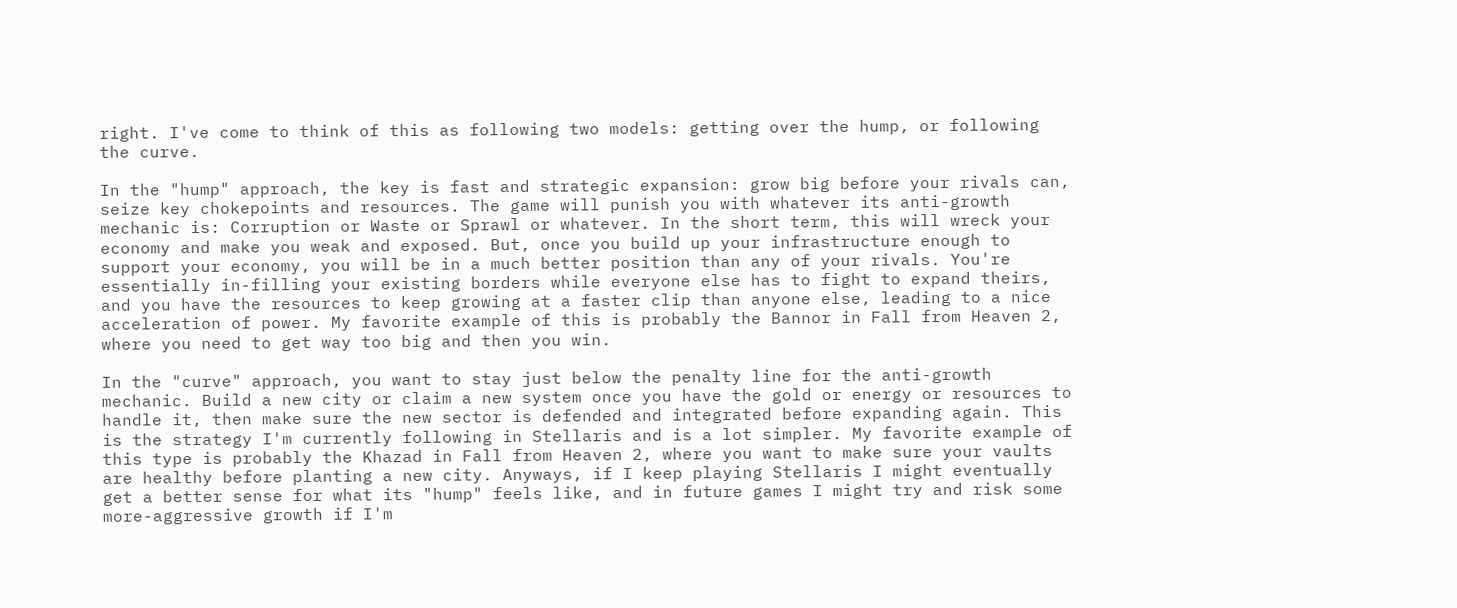right. I've come to think of this as following two models: getting over the hump, or following the curve.

In the "hump" approach, the key is fast and strategic expansion: grow big before your rivals can, seize key chokepoints and resources. The game will punish you with whatever its anti-growth mechanic is: Corruption or Waste or Sprawl or whatever. In the short term, this will wreck your economy and make you weak and exposed. But, once you build up your infrastructure enough to support your economy, you will be in a much better position than any of your rivals. You're essentially in-filling your existing borders while everyone else has to fight to expand theirs, and you have the resources to keep growing at a faster clip than anyone else, leading to a nice acceleration of power. My favorite example of this is probably the Bannor in Fall from Heaven 2, where you need to get way too big and then you win.

In the "curve" approach, you want to stay just below the penalty line for the anti-growth mechanic. Build a new city or claim a new system once you have the gold or energy or resources to handle it, then make sure the new sector is defended and integrated before expanding again. This is the strategy I'm currently following in Stellaris and is a lot simpler. My favorite example of this type is probably the Khazad in Fall from Heaven 2, where you want to make sure your vaults are healthy before planting a new city. Anyways, if I keep playing Stellaris I might eventually get a better sense for what its "hump" feels like, and in future games I might try and risk some more-aggressive growth if I'm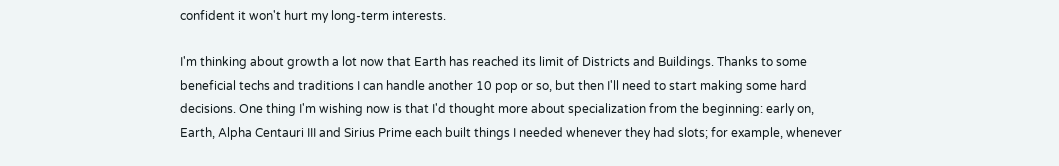confident it won't hurt my long-term interests.

I'm thinking about growth a lot now that Earth has reached its limit of Districts and Buildings. Thanks to some beneficial techs and traditions I can handle another 10 pop or so, but then I'll need to start making some hard decisions. One thing I'm wishing now is that I'd thought more about specialization from the beginning: early on, Earth, Alpha Centauri III and Sirius Prime each built things I needed whenever they had slots; for example, whenever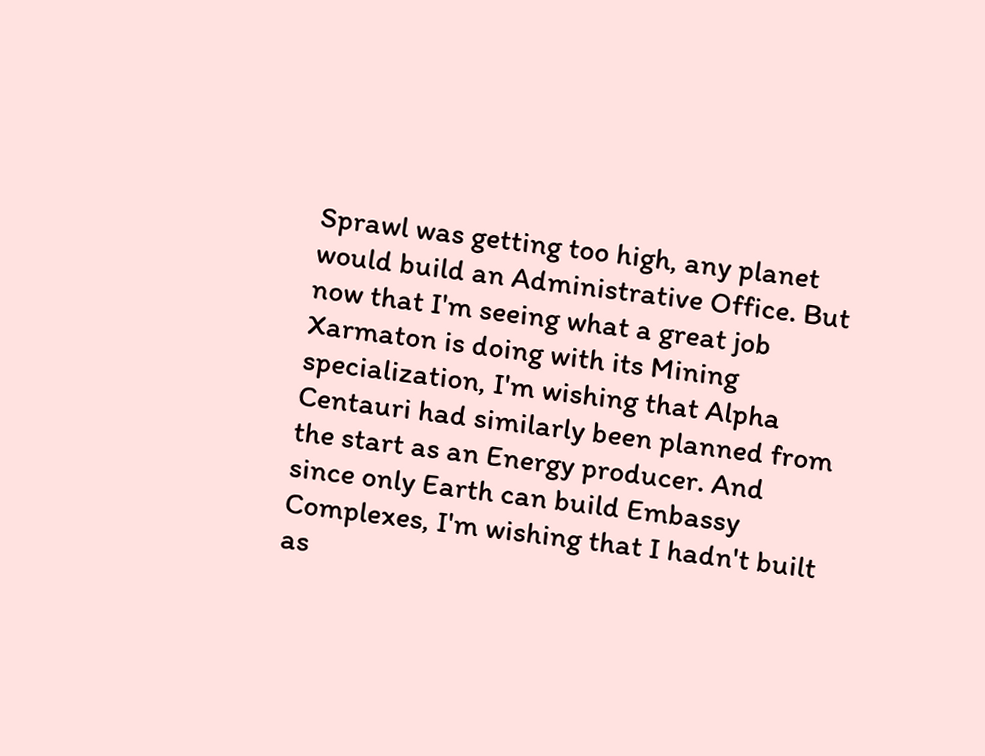Sprawl was getting too high, any planet would build an Administrative Office. But now that I'm seeing what a great job Xarmaton is doing with its Mining specialization, I'm wishing that Alpha Centauri had similarly been planned from the start as an Energy producer. And since only Earth can build Embassy Complexes, I'm wishing that I hadn't built as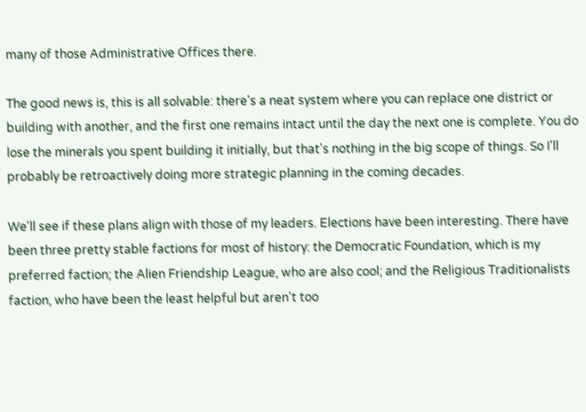many of those Administrative Offices there.

The good news is, this is all solvable: there's a neat system where you can replace one district or building with another, and the first one remains intact until the day the next one is complete. You do lose the minerals you spent building it initially, but that's nothing in the big scope of things. So I'll probably be retroactively doing more strategic planning in the coming decades.

We'll see if these plans align with those of my leaders. Elections have been interesting. There have been three pretty stable factions for most of history: the Democratic Foundation, which is my preferred faction; the Alien Friendship League, who are also cool; and the Religious Traditionalists faction, who have been the least helpful but aren't too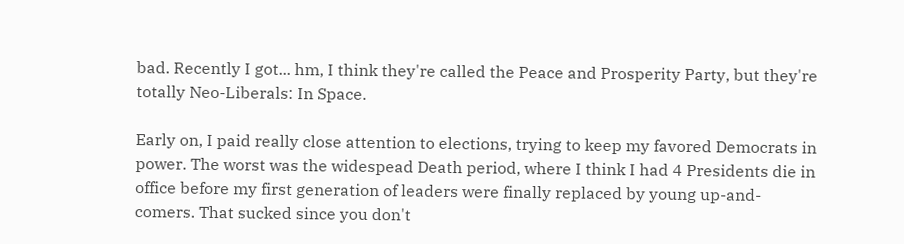bad. Recently I got... hm, I think they're called the Peace and Prosperity Party, but they're totally Neo-Liberals: In Space.

Early on, I paid really close attention to elections, trying to keep my favored Democrats in power. The worst was the widespead Death period, where I think I had 4 Presidents die in office before my first generation of leaders were finally replaced by young up-and-comers. That sucked since you don't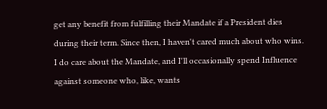get any benefit from fulfilling their Mandate if a President dies during their term. Since then, I haven't cared much about who wins. I do care about the Mandate, and I'll occasionally spend Influence against someone who, like, wants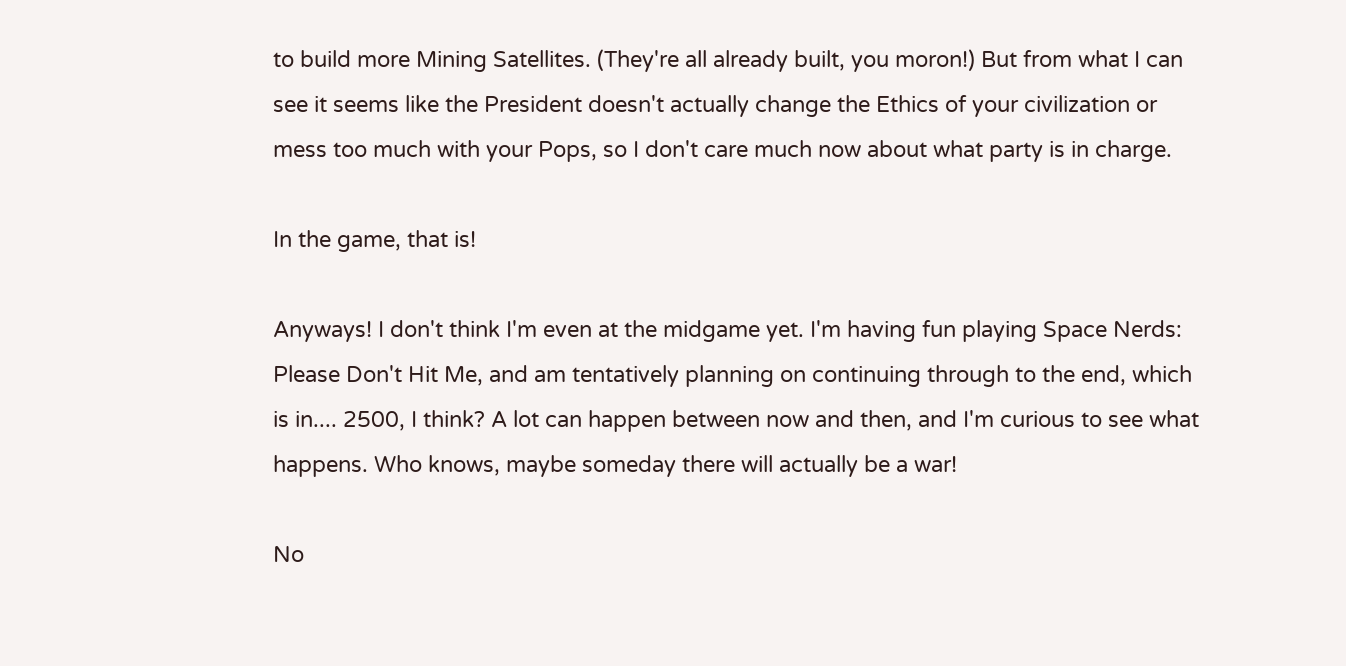to build more Mining Satellites. (They're all already built, you moron!) But from what I can see it seems like the President doesn't actually change the Ethics of your civilization or mess too much with your Pops, so I don't care much now about what party is in charge.

In the game, that is!

Anyways! I don't think I'm even at the midgame yet. I'm having fun playing Space Nerds: Please Don't Hit Me, and am tentatively planning on continuing through to the end, which is in.... 2500, I think? A lot can happen between now and then, and I'm curious to see what happens. Who knows, maybe someday there will actually be a war!

No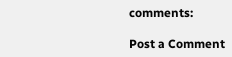comments:

Post a Comment